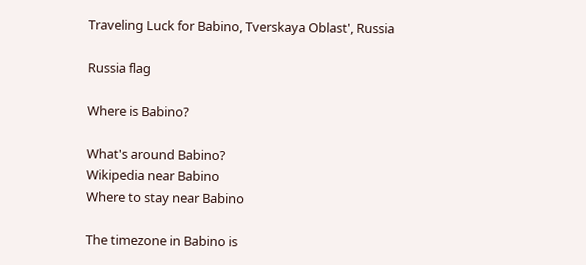Traveling Luck for Babino, Tverskaya Oblast', Russia

Russia flag

Where is Babino?

What's around Babino?
Wikipedia near Babino
Where to stay near Babino

The timezone in Babino is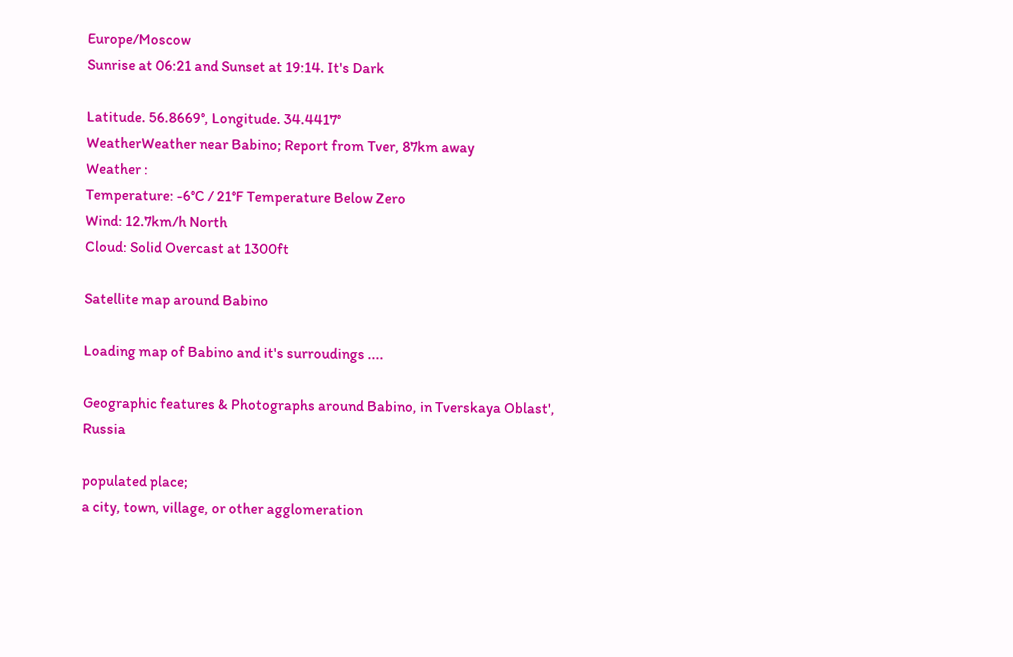Europe/Moscow
Sunrise at 06:21 and Sunset at 19:14. It's Dark

Latitude. 56.8669°, Longitude. 34.4417°
WeatherWeather near Babino; Report from Tver, 87km away
Weather :
Temperature: -6°C / 21°F Temperature Below Zero
Wind: 12.7km/h North
Cloud: Solid Overcast at 1300ft

Satellite map around Babino

Loading map of Babino and it's surroudings ....

Geographic features & Photographs around Babino, in Tverskaya Oblast', Russia

populated place;
a city, town, village, or other agglomeration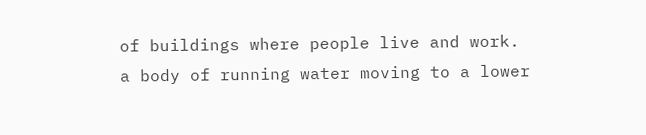of buildings where people live and work.
a body of running water moving to a lower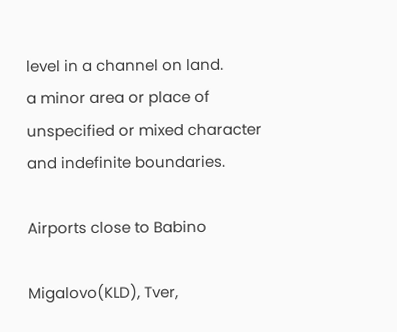level in a channel on land.
a minor area or place of unspecified or mixed character and indefinite boundaries.

Airports close to Babino

Migalovo(KLD), Tver,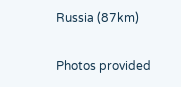Russia (87km)

Photos provided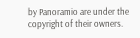by Panoramio are under the copyright of their owners.